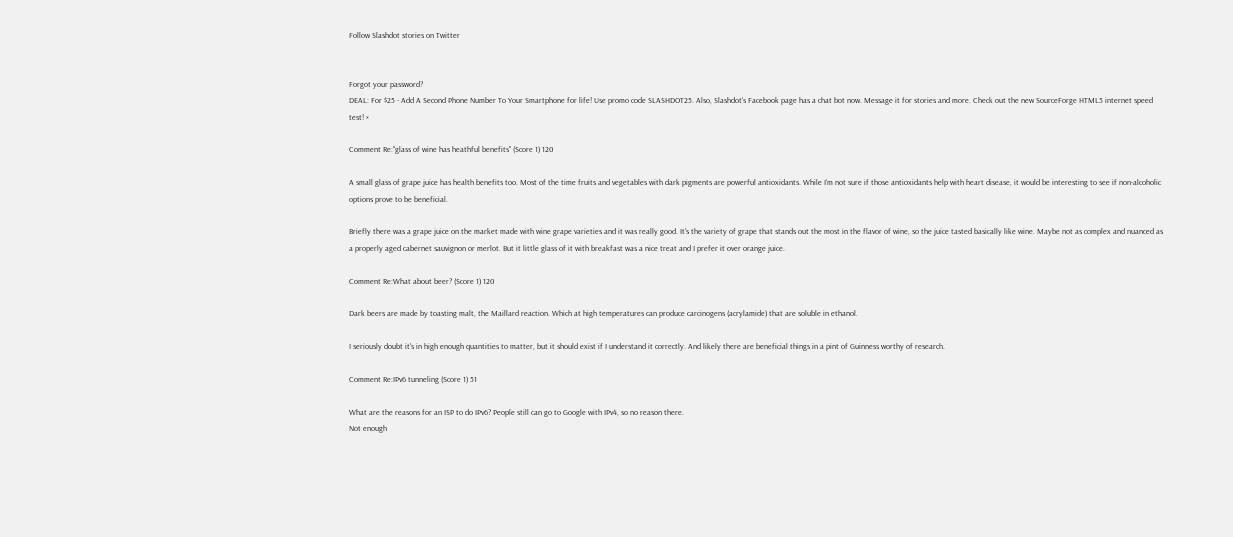Follow Slashdot stories on Twitter


Forgot your password?
DEAL: For $25 - Add A Second Phone Number To Your Smartphone for life! Use promo code SLASHDOT25. Also, Slashdot's Facebook page has a chat bot now. Message it for stories and more. Check out the new SourceForge HTML5 internet speed test! ×

Comment Re:"glass of wine has heathful benefits" (Score 1) 120

A small glass of grape juice has health benefits too. Most of the time fruits and vegetables with dark pigments are powerful antioxidants. While I'm not sure if those antioxidants help with heart disease, it would be interesting to see if non-alcoholic options prove to be beneficial.

Briefly there was a grape juice on the market made with wine grape varieties and it was really good. It's the variety of grape that stands out the most in the flavor of wine, so the juice tasted basically like wine. Maybe not as complex and nuanced as a properly aged cabernet sauvignon or merlot. But it little glass of it with breakfast was a nice treat and I prefer it over orange juice.

Comment Re:What about beer? (Score 1) 120

Dark beers are made by toasting malt, the Maillard reaction. Which at high temperatures can produce carcinogens (acrylamide) that are soluble in ethanol.

I seriously doubt it's in high enough quantities to matter, but it should exist if I understand it correctly. And likely there are beneficial things in a pint of Guinness worthy of research.

Comment Re:IPv6 tunneling (Score 1) 51

What are the reasons for an ISP to do IPv6? People still can go to Google with IPv4, so no reason there.
Not enough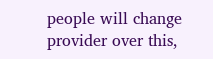people will change provider over this,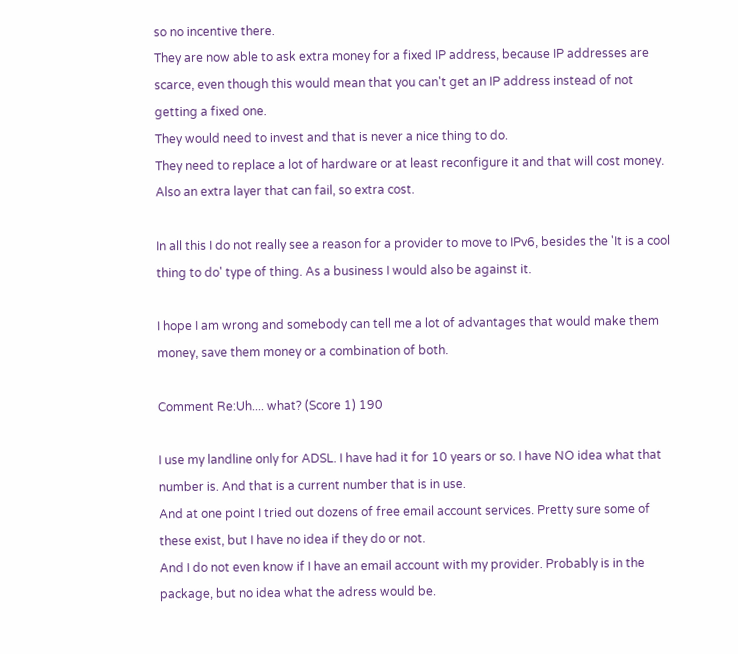so no incentive there.
They are now able to ask extra money for a fixed IP address, because IP addresses are scarce, even though this would mean that you can't get an IP address instead of not getting a fixed one.
They would need to invest and that is never a nice thing to do.
They need to replace a lot of hardware or at least reconfigure it and that will cost money.
Also an extra layer that can fail, so extra cost.

In all this I do not really see a reason for a provider to move to IPv6, besides the 'It is a cool thing to do' type of thing. As a business I would also be against it.

I hope I am wrong and somebody can tell me a lot of advantages that would make them money, save them money or a combination of both.

Comment Re:Uh.... what? (Score 1) 190

I use my landline only for ADSL. I have had it for 10 years or so. I have NO idea what that number is. And that is a current number that is in use.
And at one point I tried out dozens of free email account services. Pretty sure some of these exist, but I have no idea if they do or not.
And I do not even know if I have an email account with my provider. Probably is in the package, but no idea what the adress would be.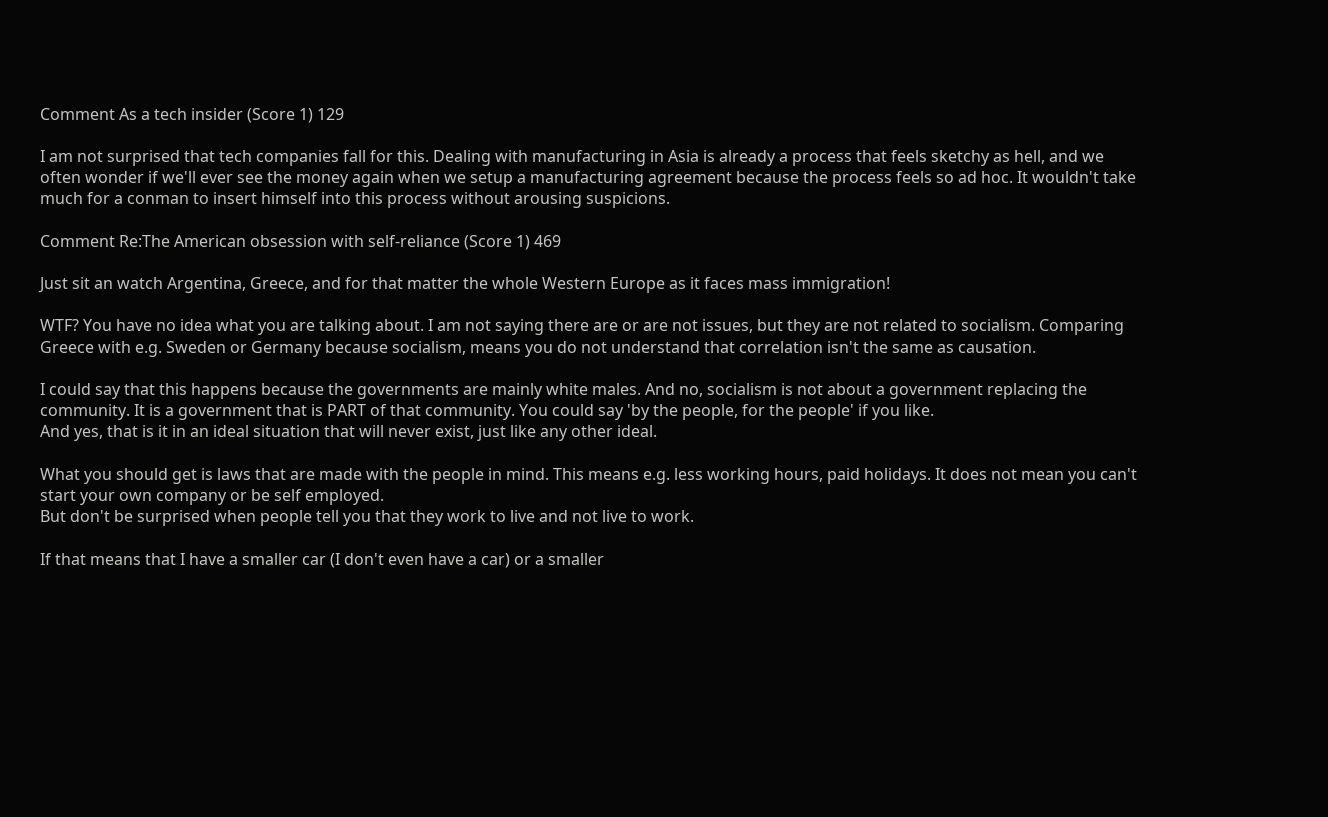Comment As a tech insider (Score 1) 129

I am not surprised that tech companies fall for this. Dealing with manufacturing in Asia is already a process that feels sketchy as hell, and we often wonder if we'll ever see the money again when we setup a manufacturing agreement because the process feels so ad hoc. It wouldn't take much for a conman to insert himself into this process without arousing suspicions.

Comment Re:The American obsession with self-reliance (Score 1) 469

Just sit an watch Argentina, Greece, and for that matter the whole Western Europe as it faces mass immigration!

WTF? You have no idea what you are talking about. I am not saying there are or are not issues, but they are not related to socialism. Comparing Greece with e.g. Sweden or Germany because socialism, means you do not understand that correlation isn't the same as causation.

I could say that this happens because the governments are mainly white males. And no, socialism is not about a government replacing the community. It is a government that is PART of that community. You could say 'by the people, for the people' if you like.
And yes, that is it in an ideal situation that will never exist, just like any other ideal.

What you should get is laws that are made with the people in mind. This means e.g. less working hours, paid holidays. It does not mean you can't start your own company or be self employed.
But don't be surprised when people tell you that they work to live and not live to work.

If that means that I have a smaller car (I don't even have a car) or a smaller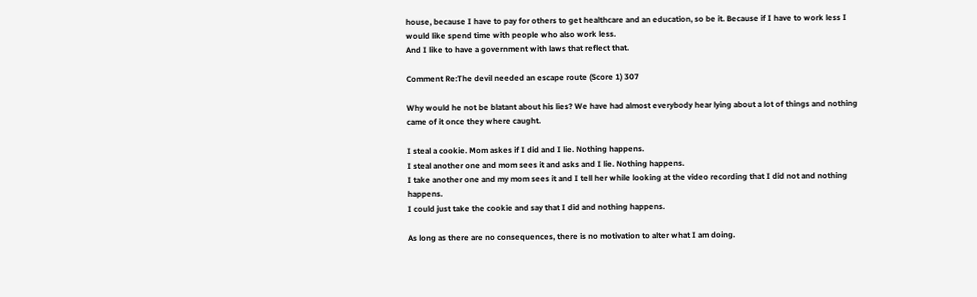house, because I have to pay for others to get healthcare and an education, so be it. Because if I have to work less I would like spend time with people who also work less.
And I like to have a government with laws that reflect that.

Comment Re:The devil needed an escape route (Score 1) 307

Why would he not be blatant about his lies? We have had almost everybody hear lying about a lot of things and nothing came of it once they where caught.

I steal a cookie. Mom askes if I did and I lie. Nothing happens.
I steal another one and mom sees it and asks and I lie. Nothing happens.
I take another one and my mom sees it and I tell her while looking at the video recording that I did not and nothing happens.
I could just take the cookie and say that I did and nothing happens.

As long as there are no consequences, there is no motivation to alter what I am doing.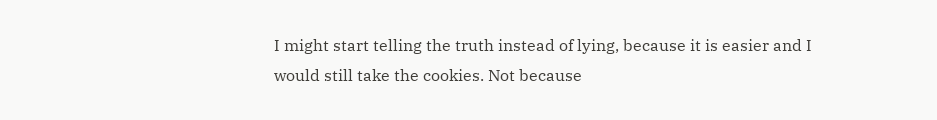I might start telling the truth instead of lying, because it is easier and I would still take the cookies. Not because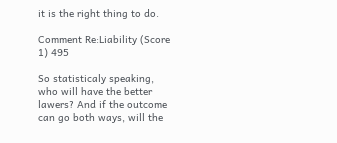it is the right thing to do.

Comment Re:Liability (Score 1) 495

So statisticaly speaking, who will have the better lawers? And if the outcome can go both ways, will the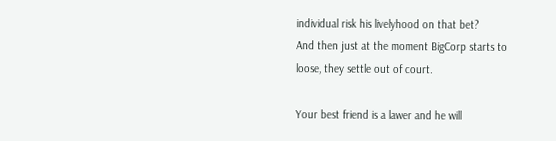individual risk his livelyhood on that bet?
And then just at the moment BigCorp starts to loose, they settle out of court.

Your best friend is a lawer and he will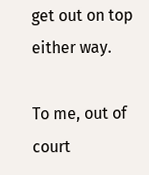get out on top either way.

To me, out of court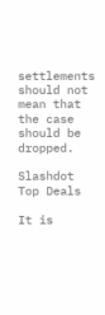settlements should not mean that the case should be dropped.

Slashdot Top Deals

It is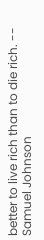better to live rich than to die rich. -- Samuel Johnson